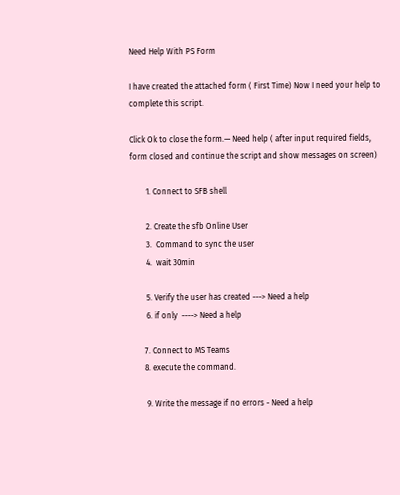Need Help With PS Form

I have created the attached form ( First Time) Now I need your help to complete this script.

Click Ok to close the form.— Need help ( after input required fields, form closed and continue the script and show messages on screen)

        1. Connect to SFB shell

        2. Create the sfb Online User
        3.  Command to sync the user
        4.  wait 30min

        5. Verify the user has created ---> Need a help
        6. if only  ----> Need a help

       7. Connect to MS Teams
       8. execute the command.

        9. Write the message if no errors - Need a help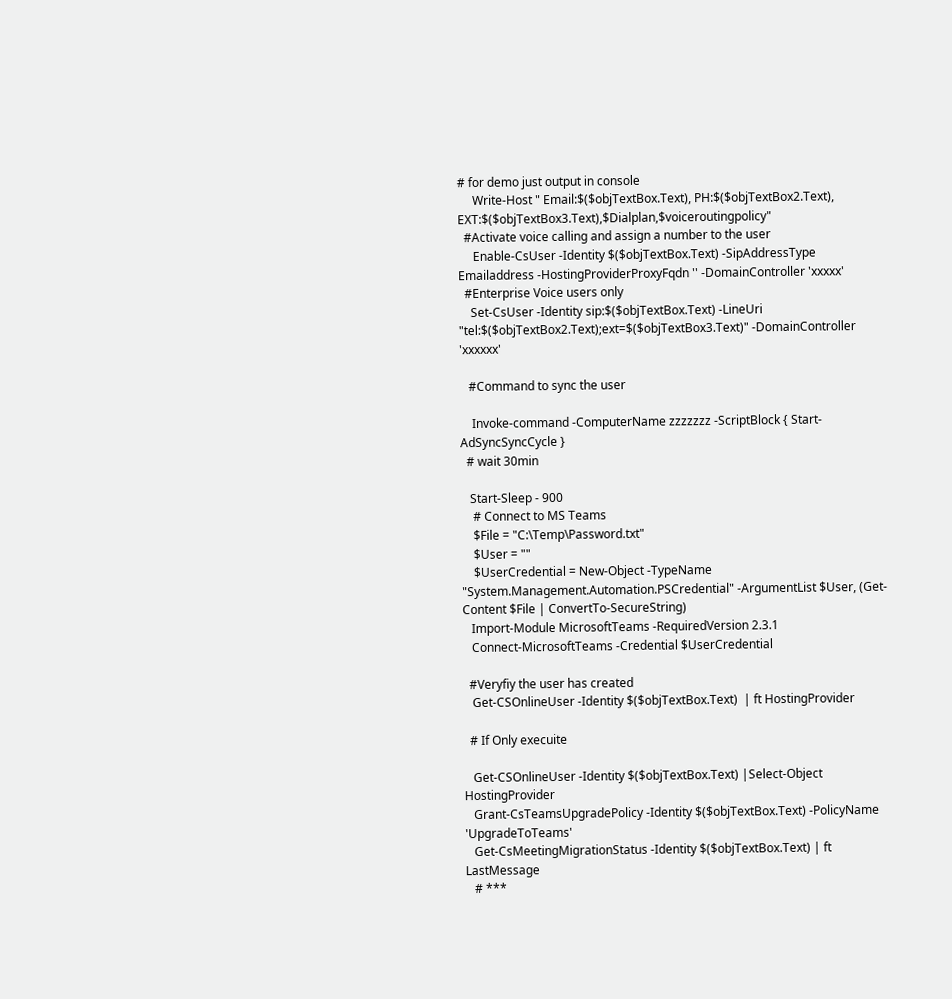# for demo just output in console
     Write-Host " Email:$($objTextBox.Text), PH:$($objTextBox2.Text), EXT:$($objTextBox3.Text),$Dialplan,$voiceroutingpolicy"
  #Activate voice calling and assign a number to the user
     Enable-CsUser -Identity $($objTextBox.Text) -SipAddressType Emailaddress -HostingProviderProxyFqdn '' -DomainController 'xxxxx'
  #Enterprise Voice users only
    Set-CsUser -Identity sip:$($objTextBox.Text) -LineUri "tel:$($objTextBox2.Text);ext=$($objTextBox3.Text)" -DomainController 'xxxxxx'

   #Command to sync the user

    Invoke-command -ComputerName zzzzzzz -ScriptBlock { Start-AdSyncSyncCycle }
  # wait 30min

   Start-Sleep - 900
    # Connect to MS Teams
    $File = "C:\Temp\Password.txt"
    $User = ""
    $UserCredential = New-Object -TypeName "System.Management.Automation.PSCredential" -ArgumentList $User, (Get-Content $File | ConvertTo-SecureString)
   Import-Module MicrosoftTeams -RequiredVersion 2.3.1
   Connect-MicrosoftTeams -Credential $UserCredential

  #Veryfiy the user has created
   Get-CSOnlineUser -Identity $($objTextBox.Text)  | ft HostingProvider

  # If Only execuite

   Get-CSOnlineUser -Identity $($objTextBox.Text) |Select-Object HostingProvider
   Grant-CsTeamsUpgradePolicy -Identity $($objTextBox.Text) -PolicyName 'UpgradeToTeams'
   Get-CsMeetingMigrationStatus -Identity $($objTextBox.Text) | ft LastMessage
   # ***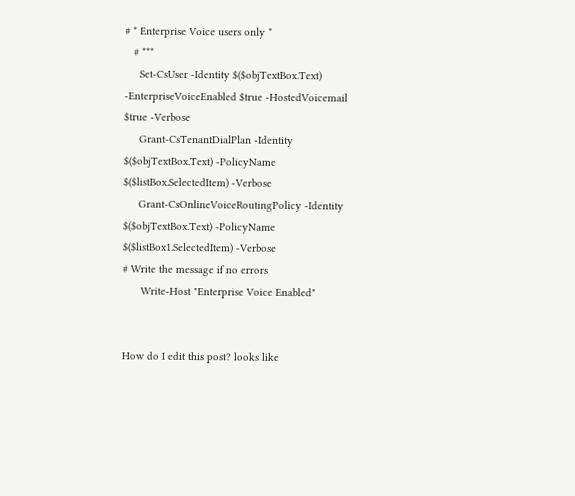# * Enterprise Voice users only *
   # ***
     Set-CsUser -Identity $($objTextBox.Text) -EnterpriseVoiceEnabled $true -HostedVoicemail $true -Verbose
     Grant-CsTenantDialPlan -Identity $($objTextBox.Text) -PolicyName $($listBox.SelectedItem) -Verbose
     Grant-CsOnlineVoiceRoutingPolicy -Identity $($objTextBox.Text) -PolicyName $($listBox1.SelectedItem) -Verbose
# Write the message if no errors
      Write-Host "Enterprise Voice Enabled"


How do I edit this post? looks like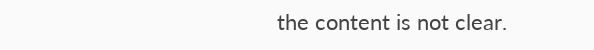the content is not clear.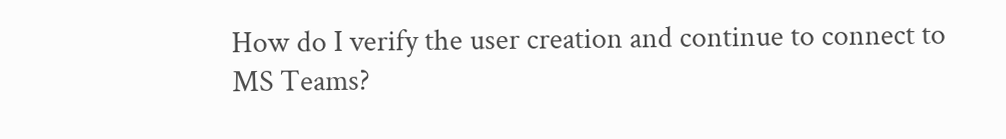How do I verify the user creation and continue to connect to MS Teams?